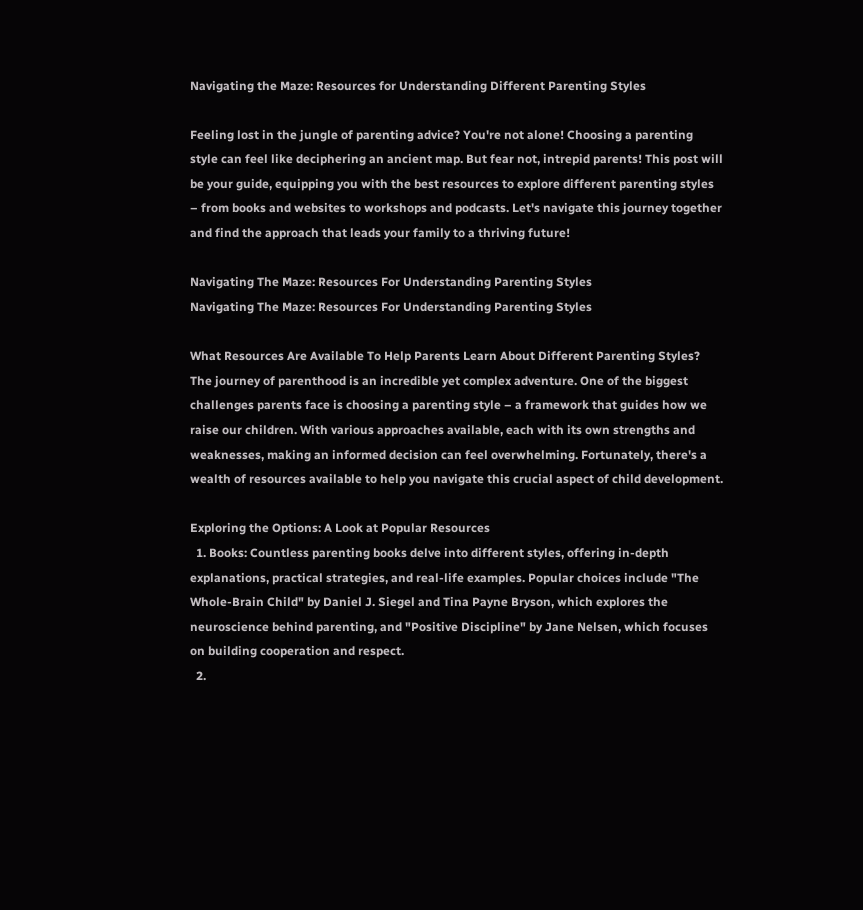Navigating the Maze: Resources for Understanding Different Parenting Styles

Feeling lost in the jungle of parenting advice? You're not alone! Choosing a parenting style can feel like deciphering an ancient map. But fear not, intrepid parents! This post will be your guide, equipping you with the best resources to explore different parenting styles – from books and websites to workshops and podcasts. Let's navigate this journey together and find the approach that leads your family to a thriving future!

Navigating The Maze: Resources For Understanding Parenting Styles
Navigating The Maze: Resources For Understanding Parenting Styles

What Resources Are Available To Help Parents Learn About Different Parenting Styles?
The journey of parenthood is an incredible yet complex adventure. One of the biggest challenges parents face is choosing a parenting style – a framework that guides how we raise our children. With various approaches available, each with its own strengths and weaknesses, making an informed decision can feel overwhelming. Fortunately, there's a wealth of resources available to help you navigate this crucial aspect of child development.

Exploring the Options: A Look at Popular Resources
  1. Books: Countless parenting books delve into different styles, offering in-depth explanations, practical strategies, and real-life examples. Popular choices include "The Whole-Brain Child" by Daniel J. Siegel and Tina Payne Bryson, which explores the neuroscience behind parenting, and "Positive Discipline" by Jane Nelsen, which focuses on building cooperation and respect.
  2.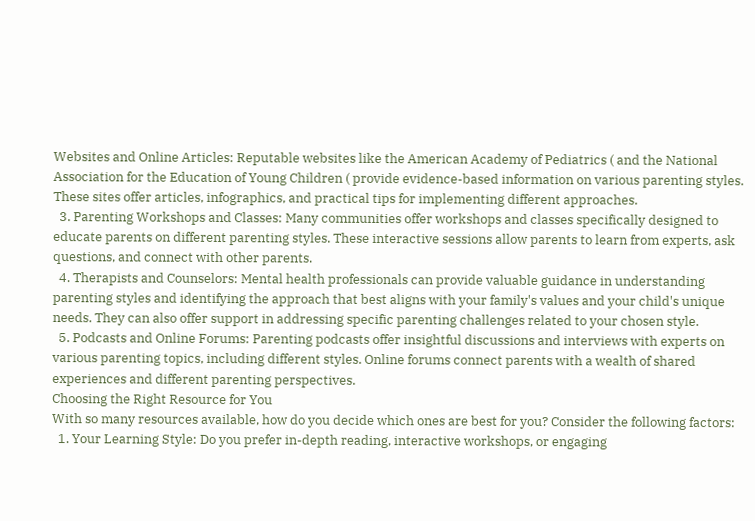Websites and Online Articles: Reputable websites like the American Academy of Pediatrics ( and the National Association for the Education of Young Children ( provide evidence-based information on various parenting styles. These sites offer articles, infographics, and practical tips for implementing different approaches.
  3. Parenting Workshops and Classes: Many communities offer workshops and classes specifically designed to educate parents on different parenting styles. These interactive sessions allow parents to learn from experts, ask questions, and connect with other parents.
  4. Therapists and Counselors: Mental health professionals can provide valuable guidance in understanding parenting styles and identifying the approach that best aligns with your family's values and your child's unique needs. They can also offer support in addressing specific parenting challenges related to your chosen style.
  5. Podcasts and Online Forums: Parenting podcasts offer insightful discussions and interviews with experts on various parenting topics, including different styles. Online forums connect parents with a wealth of shared experiences and different parenting perspectives.
Choosing the Right Resource for You
With so many resources available, how do you decide which ones are best for you? Consider the following factors:
  1. Your Learning Style: Do you prefer in-depth reading, interactive workshops, or engaging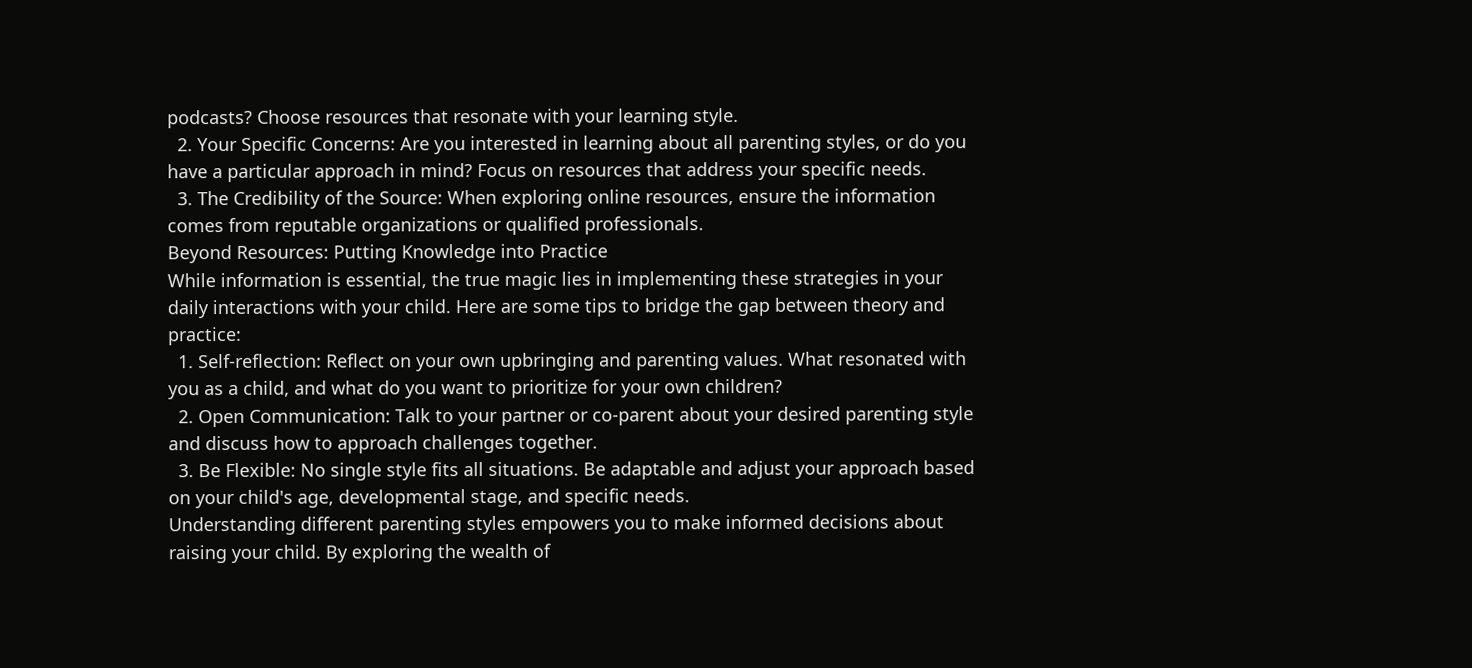podcasts? Choose resources that resonate with your learning style.
  2. Your Specific Concerns: Are you interested in learning about all parenting styles, or do you have a particular approach in mind? Focus on resources that address your specific needs.
  3. The Credibility of the Source: When exploring online resources, ensure the information comes from reputable organizations or qualified professionals.
Beyond Resources: Putting Knowledge into Practice
While information is essential, the true magic lies in implementing these strategies in your daily interactions with your child. Here are some tips to bridge the gap between theory and practice:
  1. Self-reflection: Reflect on your own upbringing and parenting values. What resonated with you as a child, and what do you want to prioritize for your own children?
  2. Open Communication: Talk to your partner or co-parent about your desired parenting style and discuss how to approach challenges together.
  3. Be Flexible: No single style fits all situations. Be adaptable and adjust your approach based on your child's age, developmental stage, and specific needs.
Understanding different parenting styles empowers you to make informed decisions about raising your child. By exploring the wealth of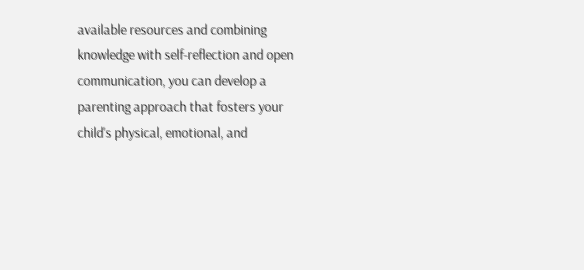available resources and combining knowledge with self-reflection and open communication, you can develop a parenting approach that fosters your child's physical, emotional, and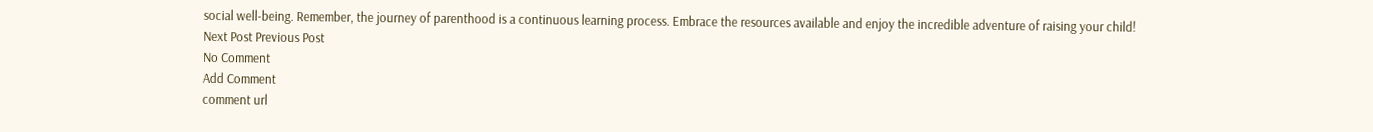social well-being. Remember, the journey of parenthood is a continuous learning process. Embrace the resources available and enjoy the incredible adventure of raising your child!
Next Post Previous Post
No Comment
Add Comment
comment url